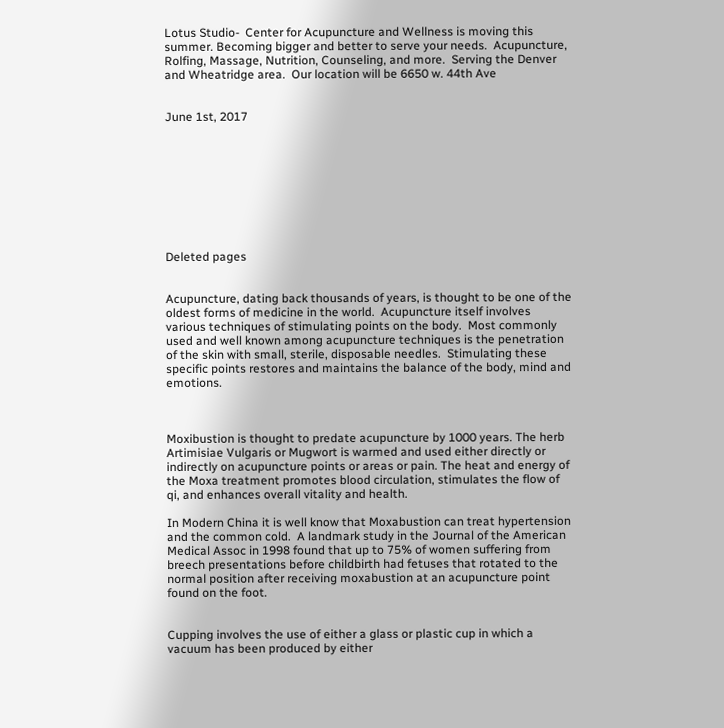Lotus Studio-  Center for Acupuncture and Wellness is moving this summer. Becoming bigger and better to serve your needs.  Acupuncture, Rolfing, Massage, Nutrition, Counseling, and more.  Serving the Denver and Wheatridge area.  Our location will be 6650 w. 44th Ave


June 1st, 2017









Deleted pages


Acupuncture, dating back thousands of years, is thought to be one of the oldest forms of medicine in the world.  Acupuncture itself involves various techniques of stimulating points on the body.  Most commonly used and well known among acupuncture techniques is the penetration of the skin with small, sterile, disposable needles.  Stimulating these specific points restores and maintains the balance of the body, mind and emotions.



Moxibustion is thought to predate acupuncture by 1000 years. The herb Artimisiae Vulgaris or Mugwort is warmed and used either directly or indirectly on acupuncture points or areas or pain. The heat and energy of the Moxa treatment promotes blood circulation, stimulates the flow of qi, and enhances overall vitality and health.

In Modern China it is well know that Moxabustion can treat hypertension and the common cold.  A landmark study in the Journal of the American Medical Assoc in 1998 found that up to 75% of women suffering from breech presentations before childbirth had fetuses that rotated to the normal position after receiving moxabustion at an acupuncture point found on the foot.


Cupping involves the use of either a glass or plastic cup in which a vacuum has been produced by either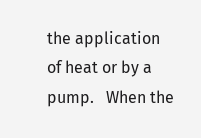the application of heat or by a pump.   When the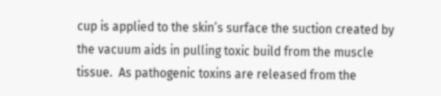cup is applied to the skin’s surface the suction created by the vacuum aids in pulling toxic build from the muscle tissue.  As pathogenic toxins are released from the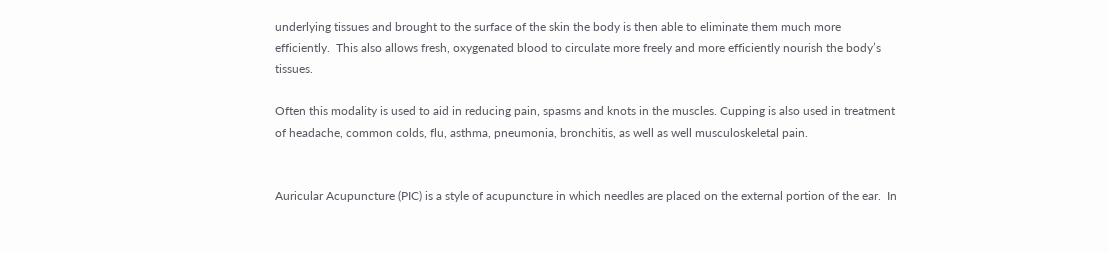underlying tissues and brought to the surface of the skin the body is then able to eliminate them much more efficiently.  This also allows fresh, oxygenated blood to circulate more freely and more efficiently nourish the body’s tissues.

Often this modality is used to aid in reducing pain, spasms and knots in the muscles. Cupping is also used in treatment of headache, common colds, flu, asthma, pneumonia, bronchitis, as well as well musculoskeletal pain.


Auricular Acupuncture (PIC) is a style of acupuncture in which needles are placed on the external portion of the ear.  In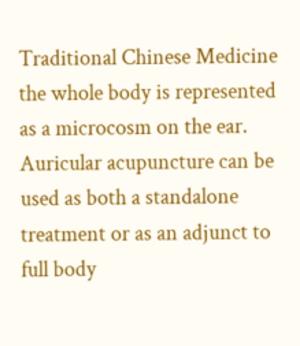Traditional Chinese Medicine the whole body is represented as a microcosm on the ear.  Auricular acupuncture can be used as both a standalone treatment or as an adjunct to full body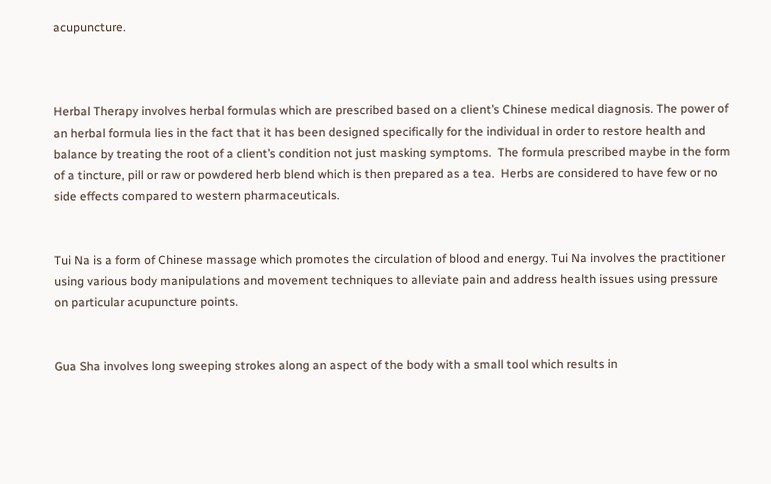acupuncture.



Herbal Therapy involves herbal formulas which are prescribed based on a client’s Chinese medical diagnosis. The power of an herbal formula lies in the fact that it has been designed specifically for the individual in order to restore health and balance by treating the root of a client’s condition not just masking symptoms.  The formula prescribed maybe in the form of a tincture, pill or raw or powdered herb blend which is then prepared as a tea.  Herbs are considered to have few or no side effects compared to western pharmaceuticals.


Tui Na is a form of Chinese massage which promotes the circulation of blood and energy. Tui Na involves the practitioner using various body manipulations and movement techniques to alleviate pain and address health issues using pressure on particular acupuncture points.


Gua Sha involves long sweeping strokes along an aspect of the body with a small tool which results in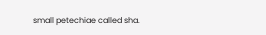small petechiae called sha.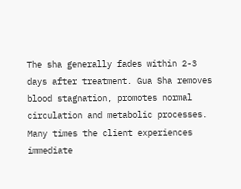The sha generally fades within 2-3 days after treatment. Gua Sha removes blood stagnation, promotes normal circulation and metabolic processes. Many times the client experiences immediate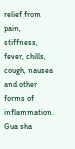relief from pain, stiffness, fever, chills, cough, nausea and other forms of inflammation. Gua sha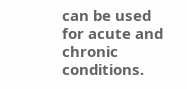can be used for acute and chronic conditions.